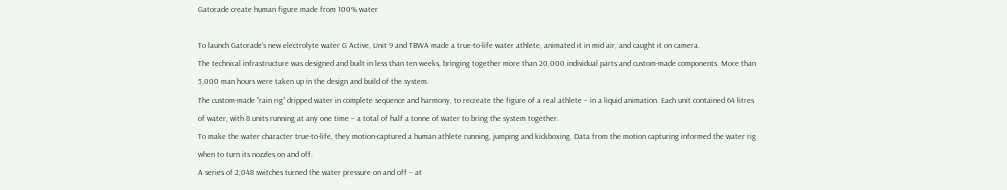Gatorade create human figure made from 100% water

To launch Gatorade’s new electrolyte water G Active, Unit 9 and TBWA made a true-to-life water athlete, animated it in mid air, and caught it on camera.
The technical infrastructure was designed and built in less than ten weeks, bringing together more than 20,000 individual parts and custom-made components. More than 5,000 man hours were taken up in the design and build of the system.
The custom-made “rain rig” dripped water in complete sequence and harmony, to recreate the figure of a real athlete – in a liquid animation. Each unit contained 64 litres of water, with 8 units running at any one time – a total of half a tonne of water to bring the system together.
To make the water character true-to-life, they motion-captured a human athlete running, jumping and kickboxing. Data from the motion capturing informed the water rig when to turn its nozzles on and off.
A series of 2,048 switches turned the water pressure on and off – at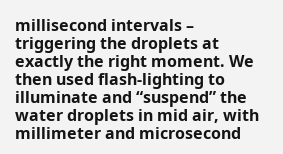millisecond intervals – triggering the droplets at exactly the right moment. We then used flash-lighting to illuminate and “suspend” the water droplets in mid air, with millimeter and microsecond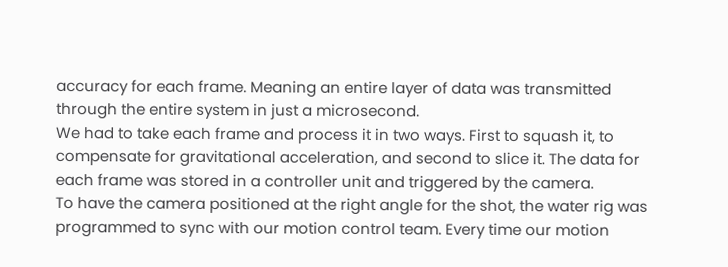accuracy for each frame. Meaning an entire layer of data was transmitted through the entire system in just a microsecond.
We had to take each frame and process it in two ways. First to squash it, to compensate for gravitational acceleration, and second to slice it. The data for each frame was stored in a controller unit and triggered by the camera.
To have the camera positioned at the right angle for the shot, the water rig was programmed to sync with our motion control team. Every time our motion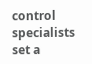control specialists set a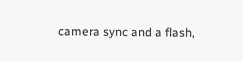camera sync and a flash,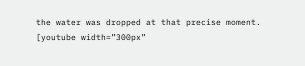the water was dropped at that precise moment.
[youtube width=”300px”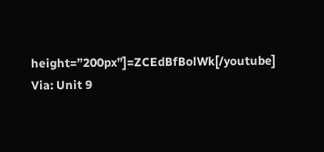height=”200px”]=ZCEdBfBolWk[/youtube]
Via: Unit 9